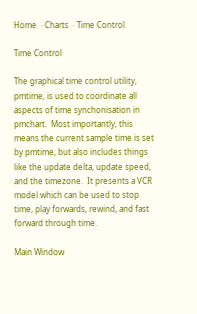Home  · Charts  · Time Control

Time Control

The graphical time control utility, pmtime, is used to coordinate all aspects of time synchonisation in pmchart.  Most importantly, this means the current sample time is set by pmtime, but also includes things like the update delta, update speed, and the timezone.  It presents a VCR model which can be used to stop time, play forwards, rewind, and fast forward through time.

Main Window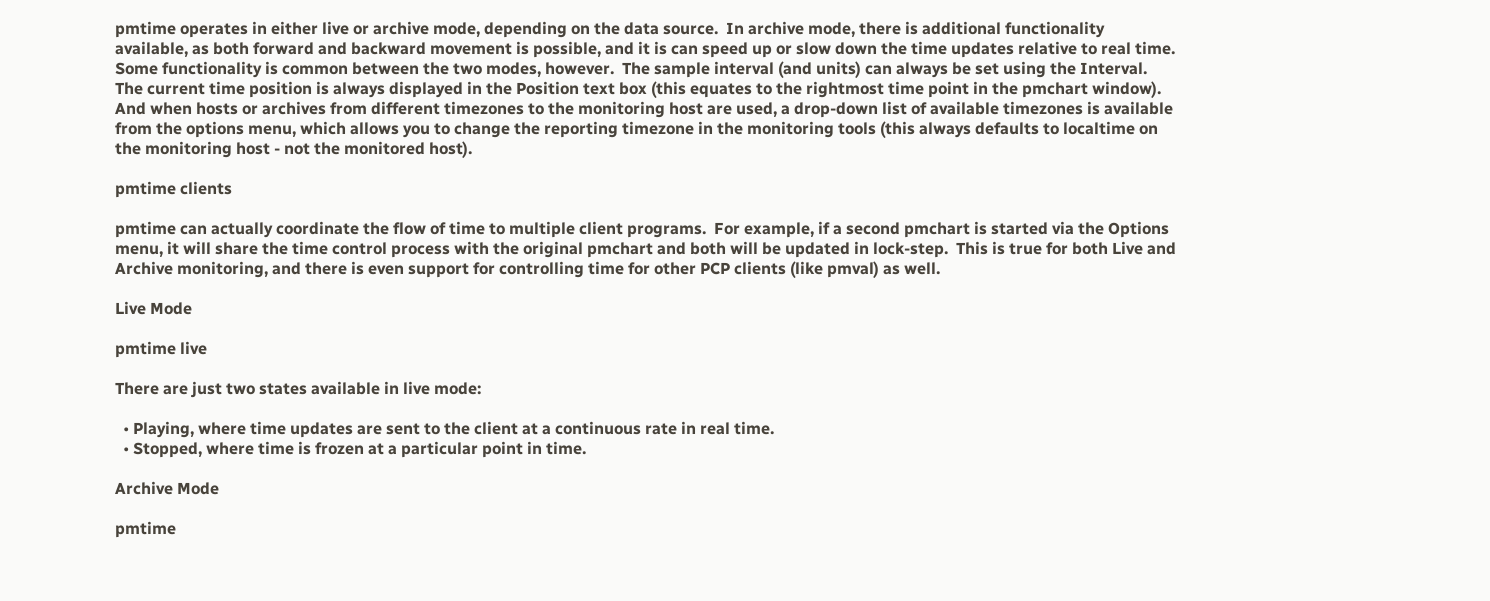pmtime operates in either live or archive mode, depending on the data source.  In archive mode, there is additional functionality available, as both forward and backward movement is possible, and it is can speed up or slow down the time updates relative to real time.  Some functionality is common between the two modes, however.  The sample interval (and units) can always be set using the Interval.  The current time position is always displayed in the Position text box (this equates to the rightmost time point in the pmchart window).  And when hosts or archives from different timezones to the monitoring host are used, a drop-down list of available timezones is available from the options menu, which allows you to change the reporting timezone in the monitoring tools (this always defaults to localtime on the monitoring host - not the monitored host).

pmtime clients

pmtime can actually coordinate the flow of time to multiple client programs.  For example, if a second pmchart is started via the Options menu, it will share the time control process with the original pmchart and both will be updated in lock-step.  This is true for both Live and Archive monitoring, and there is even support for controlling time for other PCP clients (like pmval) as well.

Live Mode

pmtime live

There are just two states available in live mode:

  • Playing, where time updates are sent to the client at a continuous rate in real time.
  • Stopped, where time is frozen at a particular point in time.

Archive Mode

pmtime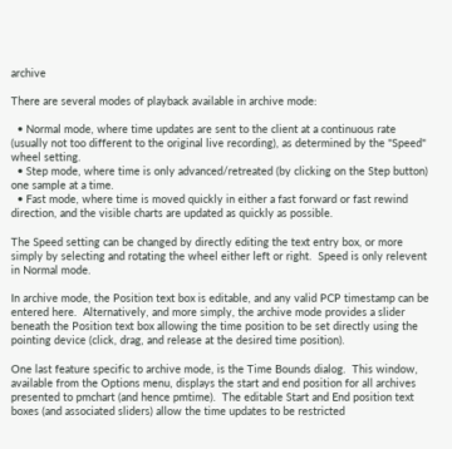archive

There are several modes of playback available in archive mode:

  • Normal mode, where time updates are sent to the client at a continuous rate (usually not too different to the original live recording), as determined by the "Speed" wheel setting.
  • Step mode, where time is only advanced/retreated (by clicking on the Step button) one sample at a time.
  • Fast mode, where time is moved quickly in either a fast forward or fast rewind direction, and the visible charts are updated as quickly as possible.

The Speed setting can be changed by directly editing the text entry box, or more simply by selecting and rotating the wheel either left or right.  Speed is only relevent in Normal mode.

In archive mode, the Position text box is editable, and any valid PCP timestamp can be entered here.  Alternatively, and more simply, the archive mode provides a slider beneath the Position text box allowing the time position to be set directly using the pointing device (click, drag, and release at the desired time position).

One last feature specific to archive mode, is the Time Bounds dialog.  This window, available from the Options menu, displays the start and end position for all archives presented to pmchart (and hence pmtime).  The editable Start and End position text boxes (and associated sliders) allow the time updates to be restricted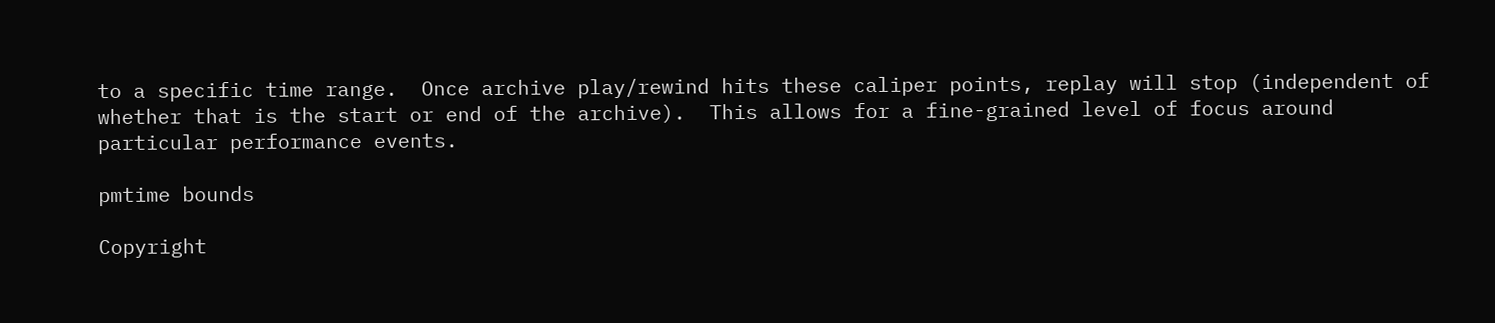to a specific time range.  Once archive play/rewind hits these caliper points, replay will stop (independent of whether that is the start or end of the archive).  This allows for a fine-grained level of focus around particular performance events.

pmtime bounds

Copyright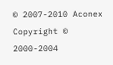© 2007-2010 Aconex
Copyright © 2000-2004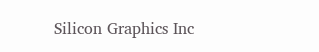Silicon Graphics Inc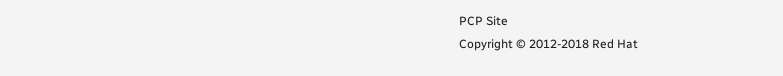PCP Site
Copyright © 2012-2018 Red Hat